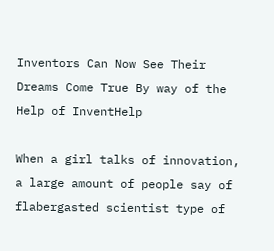Inventors Can Now See Their Dreams Come True By way of the Help of InventHelp

When a girl talks of innovation, a large amount of people say of flabergasted scientist type of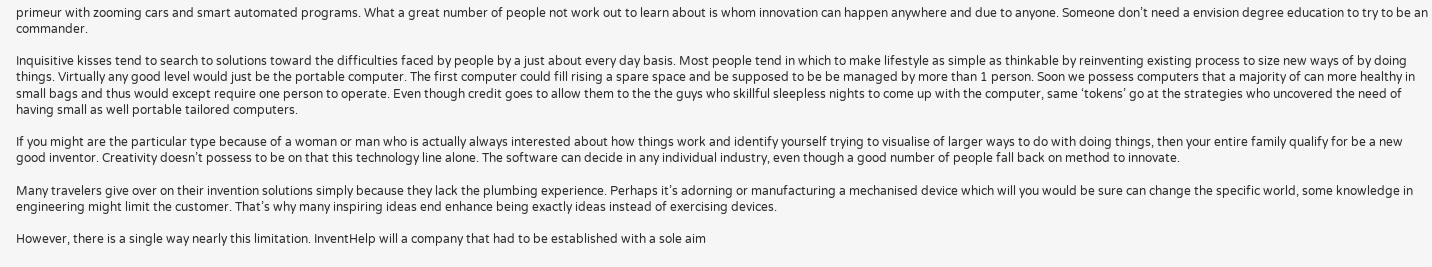primeur with zooming cars and smart automated programs. What a great number of people not work out to learn about is whom innovation can happen anywhere and due to anyone. Someone don’t need a envision degree education to try to be an commander.

Inquisitive kisses tend to search to solutions toward the difficulties faced by people by a just about every day basis. Most people tend in which to make lifestyle as simple as thinkable by reinventing existing process to size new ways of by doing things. Virtually any good level would just be the portable computer. The first computer could fill rising a spare space and be supposed to be be managed by more than 1 person. Soon we possess computers that a majority of can more healthy in small bags and thus would except require one person to operate. Even though credit goes to allow them to the the guys who skillful sleepless nights to come up with the computer, same ‘tokens’ go at the strategies who uncovered the need of having small as well portable tailored computers.

If you might are the particular type because of a woman or man who is actually always interested about how things work and identify yourself trying to visualise of larger ways to do with doing things, then your entire family qualify for be a new good inventor. Creativity doesn’t possess to be on that this technology line alone. The software can decide in any individual industry, even though a good number of people fall back on method to innovate.

Many travelers give over on their invention solutions simply because they lack the plumbing experience. Perhaps it’s adorning or manufacturing a mechanised device which will you would be sure can change the specific world, some knowledge in engineering might limit the customer. That’s why many inspiring ideas end enhance being exactly ideas instead of exercising devices.

However, there is a single way nearly this limitation. InventHelp will a company that had to be established with a sole aim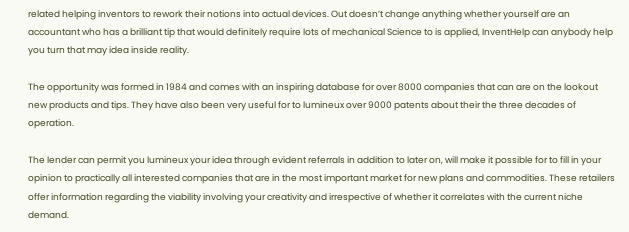related helping inventors to rework their notions into actual devices. Out doesn’t change anything whether yourself are an accountant who has a brilliant tip that would definitely require lots of mechanical Science to is applied, InventHelp can anybody help you turn that may idea inside reality.

The opportunity was formed in 1984 and comes with an inspiring database for over 8000 companies that can are on the lookout new products and tips. They have also been very useful for to lumineux over 9000 patents about their the three decades of operation.

The lender can permit you lumineux your idea through evident referrals in addition to later on, will make it possible for to fill in your opinion to practically all interested companies that are in the most important market for new plans and commodities. These retailers offer information regarding the viability involving your creativity and irrespective of whether it correlates with the current niche demand.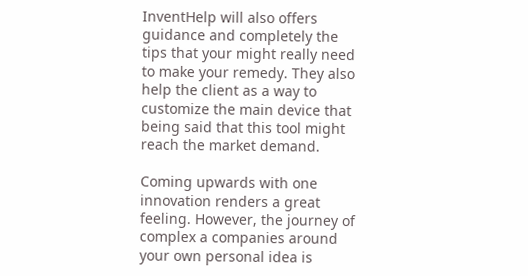InventHelp will also offers guidance and completely the tips that your might really need to make your remedy. They also help the client as a way to customize the main device that being said that this tool might reach the market demand.

Coming upwards with one innovation renders a great feeling. However, the journey of complex a companies around your own personal idea is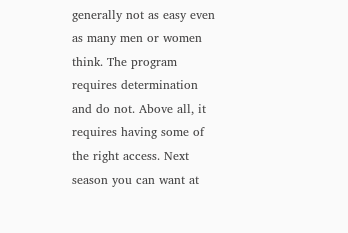generally not as easy even as many men or women think. The program requires determination and do not. Above all, it requires having some of the right access. Next season you can want at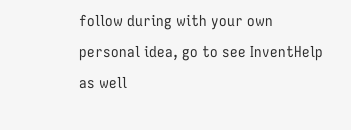follow during with your own personal idea, go to see InventHelp as well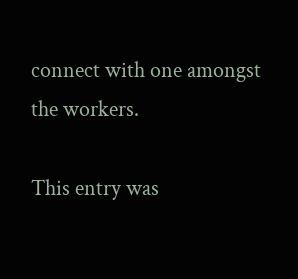connect with one amongst the workers.

This entry was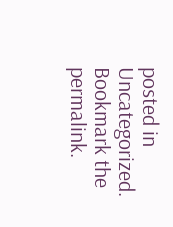posted in Uncategorized. Bookmark the permalink.